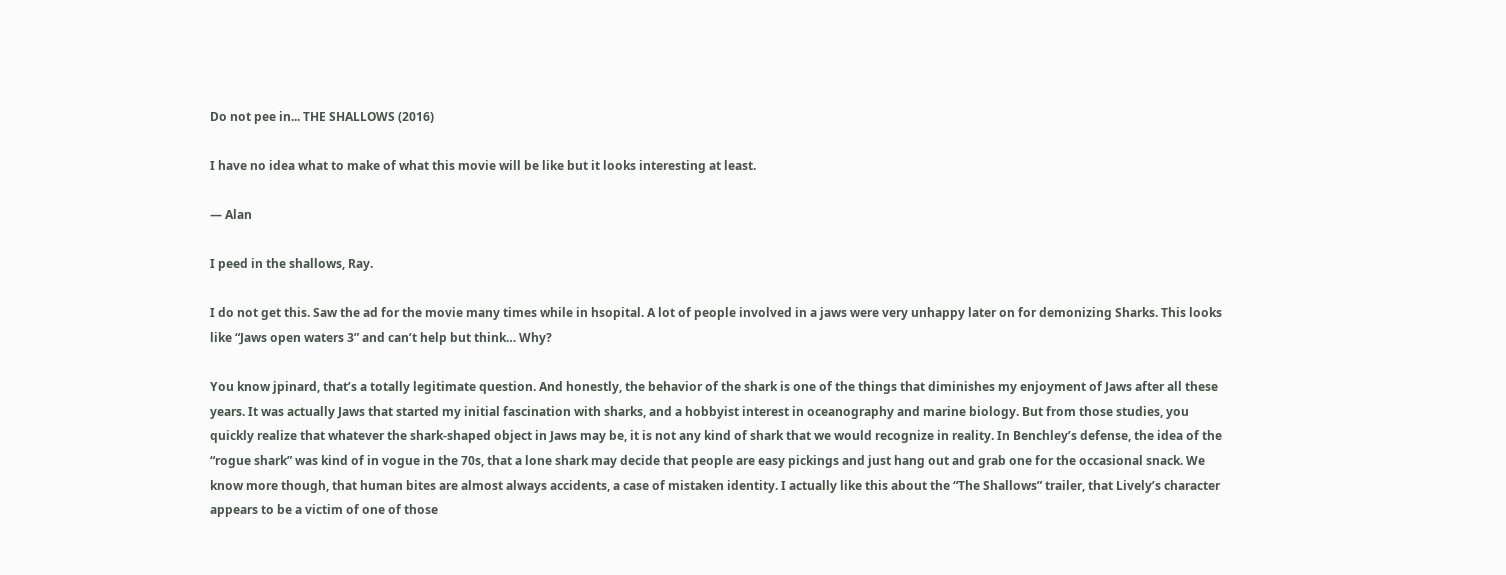Do not pee in... THE SHALLOWS (2016)

I have no idea what to make of what this movie will be like but it looks interesting at least.

— Alan

I peed in the shallows, Ray.

I do not get this. Saw the ad for the movie many times while in hsopital. A lot of people involved in a jaws were very unhappy later on for demonizing Sharks. This looks like “Jaws open waters 3” and can’t help but think… Why?

You know jpinard, that’s a totally legitimate question. And honestly, the behavior of the shark is one of the things that diminishes my enjoyment of Jaws after all these years. It was actually Jaws that started my initial fascination with sharks, and a hobbyist interest in oceanography and marine biology. But from those studies, you quickly realize that whatever the shark-shaped object in Jaws may be, it is not any kind of shark that we would recognize in reality. In Benchley’s defense, the idea of the “rogue shark” was kind of in vogue in the 70s, that a lone shark may decide that people are easy pickings and just hang out and grab one for the occasional snack. We know more though, that human bites are almost always accidents, a case of mistaken identity. I actually like this about the “The Shallows” trailer, that Lively’s character appears to be a victim of one of those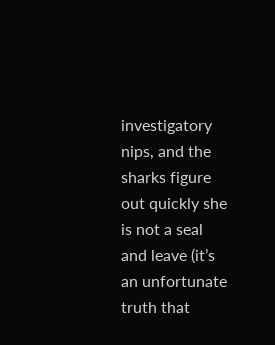investigatory nips, and the sharks figure out quickly she is not a seal and leave (it’s an unfortunate truth that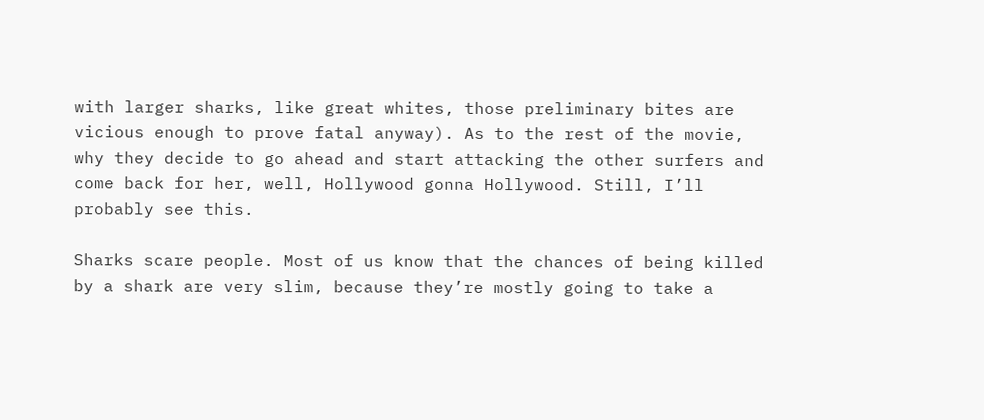with larger sharks, like great whites, those preliminary bites are vicious enough to prove fatal anyway). As to the rest of the movie, why they decide to go ahead and start attacking the other surfers and come back for her, well, Hollywood gonna Hollywood. Still, I’ll probably see this.

Sharks scare people. Most of us know that the chances of being killed by a shark are very slim, because they’re mostly going to take a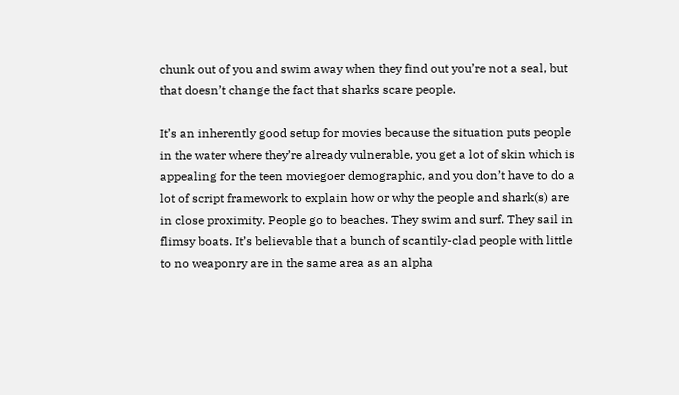chunk out of you and swim away when they find out you’re not a seal, but that doesn’t change the fact that sharks scare people.

It’s an inherently good setup for movies because the situation puts people in the water where they’re already vulnerable, you get a lot of skin which is appealing for the teen moviegoer demographic, and you don’t have to do a lot of script framework to explain how or why the people and shark(s) are in close proximity. People go to beaches. They swim and surf. They sail in flimsy boats. It’s believable that a bunch of scantily-clad people with little to no weaponry are in the same area as an alpha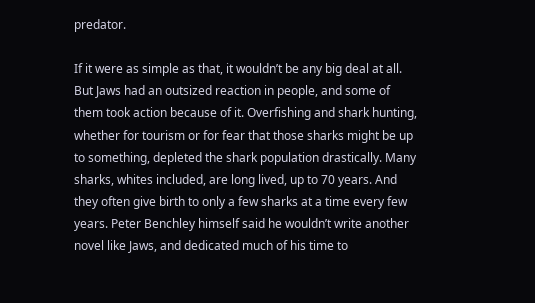predator.

If it were as simple as that, it wouldn’t be any big deal at all. But Jaws had an outsized reaction in people, and some of them took action because of it. Overfishing and shark hunting, whether for tourism or for fear that those sharks might be up to something, depleted the shark population drastically. Many sharks, whites included, are long lived, up to 70 years. And they often give birth to only a few sharks at a time every few years. Peter Benchley himself said he wouldn’t write another novel like Jaws, and dedicated much of his time to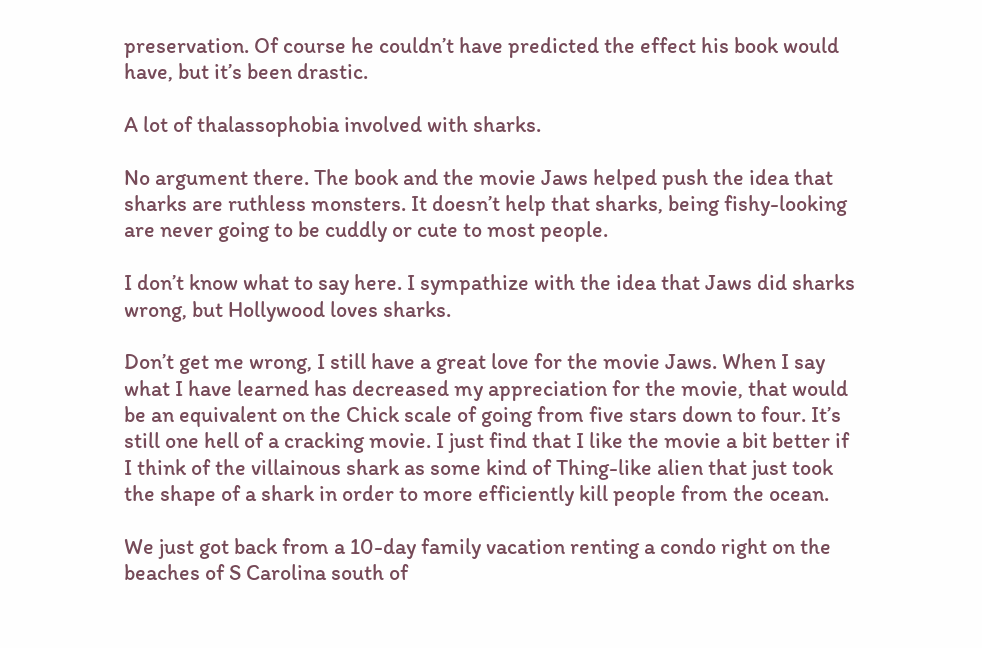preservation. Of course he couldn’t have predicted the effect his book would have, but it’s been drastic.

A lot of thalassophobia involved with sharks.

No argument there. The book and the movie Jaws helped push the idea that sharks are ruthless monsters. It doesn’t help that sharks, being fishy-looking are never going to be cuddly or cute to most people.

I don’t know what to say here. I sympathize with the idea that Jaws did sharks wrong, but Hollywood loves sharks.

Don’t get me wrong, I still have a great love for the movie Jaws. When I say what I have learned has decreased my appreciation for the movie, that would be an equivalent on the Chick scale of going from five stars down to four. It’s still one hell of a cracking movie. I just find that I like the movie a bit better if I think of the villainous shark as some kind of Thing-like alien that just took the shape of a shark in order to more efficiently kill people from the ocean.

We just got back from a 10-day family vacation renting a condo right on the beaches of S Carolina south of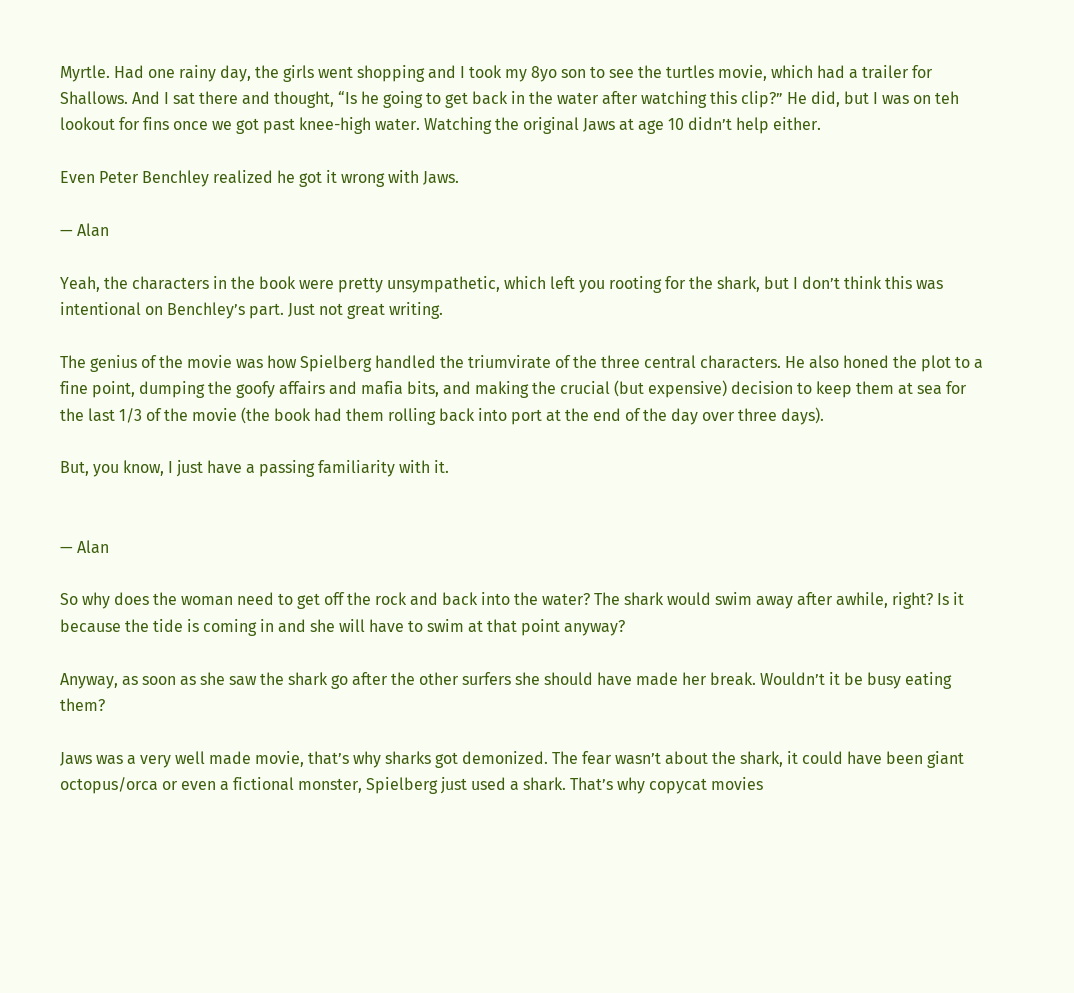Myrtle. Had one rainy day, the girls went shopping and I took my 8yo son to see the turtles movie, which had a trailer for Shallows. And I sat there and thought, “Is he going to get back in the water after watching this clip?” He did, but I was on teh lookout for fins once we got past knee-high water. Watching the original Jaws at age 10 didn’t help either.

Even Peter Benchley realized he got it wrong with Jaws.

— Alan

Yeah, the characters in the book were pretty unsympathetic, which left you rooting for the shark, but I don’t think this was intentional on Benchley’s part. Just not great writing.

The genius of the movie was how Spielberg handled the triumvirate of the three central characters. He also honed the plot to a fine point, dumping the goofy affairs and mafia bits, and making the crucial (but expensive) decision to keep them at sea for the last 1/3 of the movie (the book had them rolling back into port at the end of the day over three days).

But, you know, I just have a passing familiarity with it.


— Alan

So why does the woman need to get off the rock and back into the water? The shark would swim away after awhile, right? Is it because the tide is coming in and she will have to swim at that point anyway?

Anyway, as soon as she saw the shark go after the other surfers she should have made her break. Wouldn’t it be busy eating them?

Jaws was a very well made movie, that’s why sharks got demonized. The fear wasn’t about the shark, it could have been giant octopus/orca or even a fictional monster, Spielberg just used a shark. That’s why copycat movies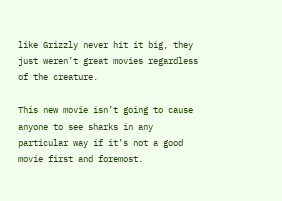like Grizzly never hit it big, they just weren’t great movies regardless of the creature.

This new movie isn’t going to cause anyone to see sharks in any particular way if it’s not a good movie first and foremost.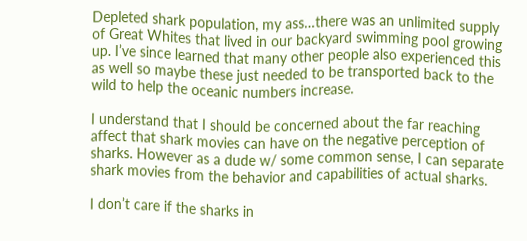Depleted shark population, my ass…there was an unlimited supply of Great Whites that lived in our backyard swimming pool growing up. I’ve since learned that many other people also experienced this as well so maybe these just needed to be transported back to the wild to help the oceanic numbers increase.

I understand that I should be concerned about the far reaching affect that shark movies can have on the negative perception of sharks. However as a dude w/ some common sense, I can separate shark movies from the behavior and capabilities of actual sharks.

I don’t care if the sharks in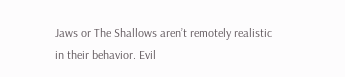Jaws or The Shallows aren’t remotely realistic in their behavior. Evil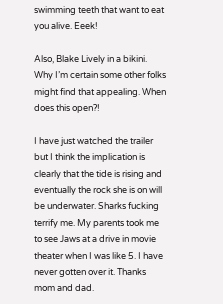swimming teeth that want to eat you alive. Eeek!

Also, Blake Lively in a bikini. Why I’m certain some other folks might find that appealing. When does this open?!

I have just watched the trailer but I think the implication is clearly that the tide is rising and eventually the rock she is on will be underwater. Sharks fucking terrify me. My parents took me to see Jaws at a drive in movie theater when I was like 5. I have never gotten over it. Thanks mom and dad.